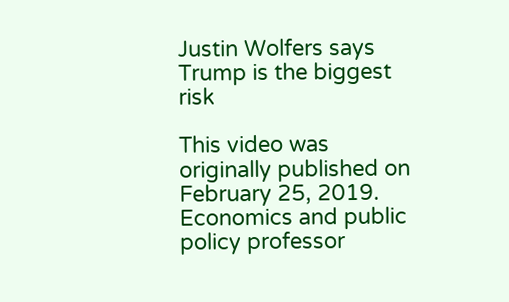Justin Wolfers says Trump is the biggest risk

This video was originally published on February 25, 2019. Economics and public policy professor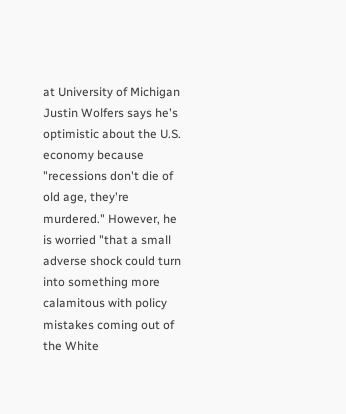at University of Michigan Justin Wolfers says he's optimistic about the U.S. economy because "recessions don't die of old age, they're murdered." However, he is worried "that a small adverse shock could turn into something more calamitous with policy mistakes coming out of the White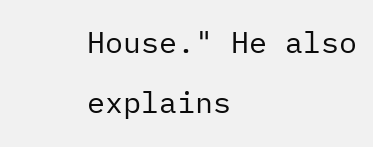House." He also explains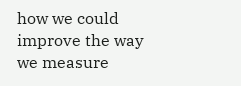how we could improve the way we measure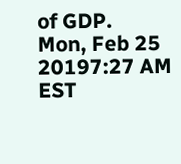of GDP.
Mon, Feb 25 20197:27 AM EST